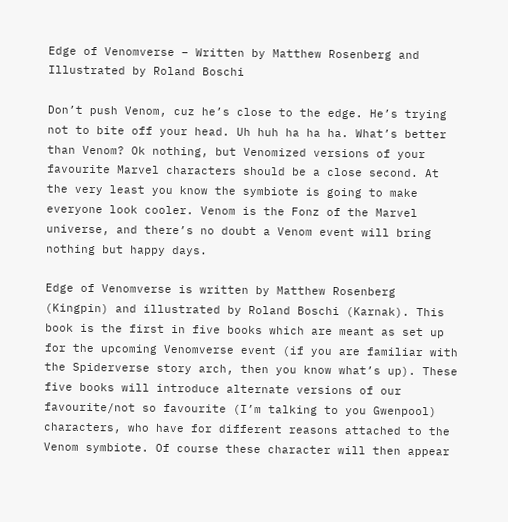Edge of Venomverse – Written by Matthew Rosenberg and Illustrated by Roland Boschi

Don’t push Venom, cuz he’s close to the edge. He’s trying not to bite off your head. Uh huh ha ha ha. What’s better than Venom? Ok nothing, but Venomized versions of your favourite Marvel characters should be a close second. At the very least you know the symbiote is going to make everyone look cooler. Venom is the Fonz of the Marvel universe, and there’s no doubt a Venom event will bring nothing but happy days.

Edge of Venomverse is written by Matthew Rosenberg (Kingpin) and illustrated by Roland Boschi (Karnak). This book is the first in five books which are meant as set up for the upcoming Venomverse event (if you are familiar with the Spiderverse story arch, then you know what’s up). These five books will introduce alternate versions of our favourite/not so favourite (I’m talking to you Gwenpool) characters, who have for different reasons attached to the Venom symbiote. Of course these character will then appear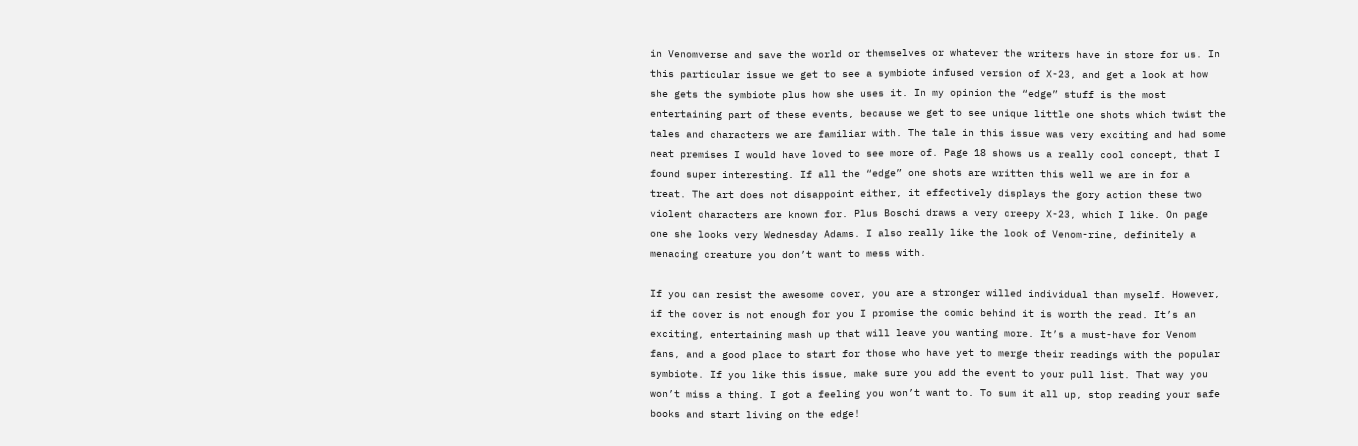in Venomverse and save the world or themselves or whatever the writers have in store for us. In this particular issue we get to see a symbiote infused version of X-23, and get a look at how she gets the symbiote plus how she uses it. In my opinion the “edge” stuff is the most entertaining part of these events, because we get to see unique little one shots which twist the tales and characters we are familiar with. The tale in this issue was very exciting and had some neat premises I would have loved to see more of. Page 18 shows us a really cool concept, that I found super interesting. If all the “edge” one shots are written this well we are in for a treat. The art does not disappoint either, it effectively displays the gory action these two violent characters are known for. Plus Boschi draws a very creepy X-23, which I like. On page one she looks very Wednesday Adams. I also really like the look of Venom-rine, definitely a menacing creature you don’t want to mess with.

If you can resist the awesome cover, you are a stronger willed individual than myself. However, if the cover is not enough for you I promise the comic behind it is worth the read. It’s an exciting, entertaining mash up that will leave you wanting more. It’s a must-have for Venom fans, and a good place to start for those who have yet to merge their readings with the popular symbiote. If you like this issue, make sure you add the event to your pull list. That way you won’t miss a thing. I got a feeling you won’t want to. To sum it all up, stop reading your safe books and start living on the edge!